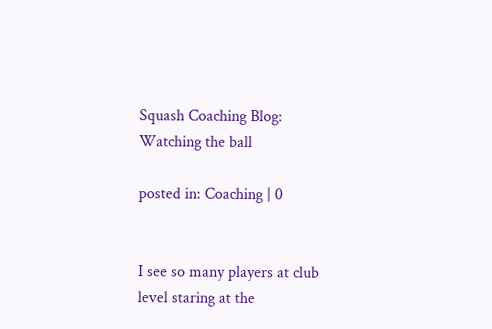Squash Coaching Blog: Watching the ball

posted in: Coaching | 0


I see so many players at club level staring at the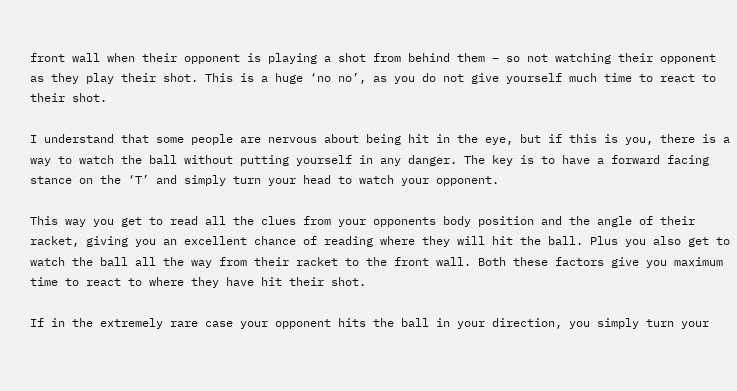front wall when their opponent is playing a shot from behind them – so not watching their opponent as they play their shot. This is a huge ‘no no’, as you do not give yourself much time to react to their shot.

I understand that some people are nervous about being hit in the eye, but if this is you, there is a way to watch the ball without putting yourself in any danger. The key is to have a forward facing stance on the ‘T’ and simply turn your head to watch your opponent.

This way you get to read all the clues from your opponents body position and the angle of their racket, giving you an excellent chance of reading where they will hit the ball. Plus you also get to watch the ball all the way from their racket to the front wall. Both these factors give you maximum time to react to where they have hit their shot.

If in the extremely rare case your opponent hits the ball in your direction, you simply turn your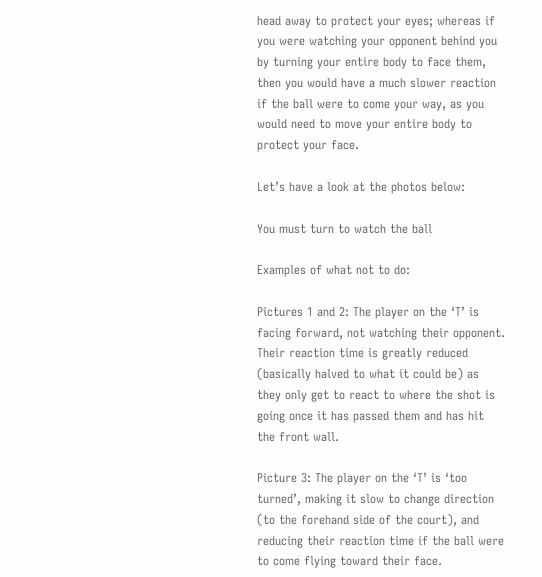head away to protect your eyes; whereas if you were watching your opponent behind you by turning your entire body to face them, then you would have a much slower reaction if the ball were to come your way, as you would need to move your entire body to protect your face.

Let’s have a look at the photos below:

You must turn to watch the ball

Examples of what not to do:

Pictures 1 and 2: The player on the ‘T’ is facing forward, not watching their opponent. Their reaction time is greatly reduced (basically halved to what it could be) as they only get to react to where the shot is going once it has passed them and has hit the front wall.

Picture 3: The player on the ‘T’ is ‘too turned’, making it slow to change direction (to the forehand side of the court), and reducing their reaction time if the ball were to come flying toward their face.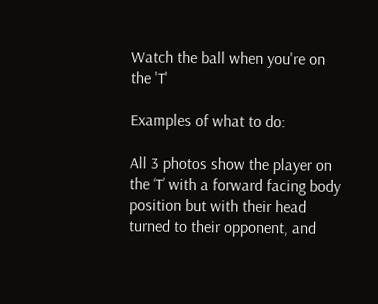Watch the ball when you're on the 'T'

Examples of what to do:

All 3 photos show the player on the ‘T’ with a forward facing body position but with their head turned to their opponent, and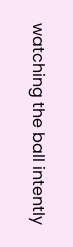watching the ball intently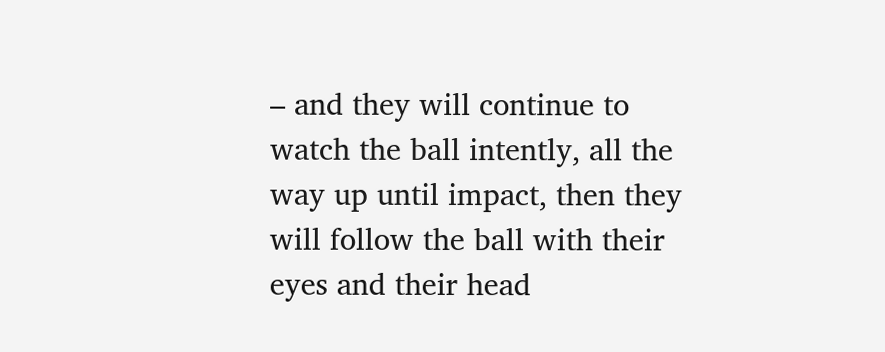– and they will continue to watch the ball intently, all the way up until impact, then they will follow the ball with their eyes and their head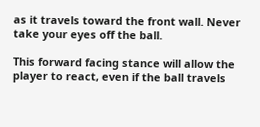as it travels toward the front wall. Never take your eyes off the ball.

This forward facing stance will allow the player to react, even if the ball travels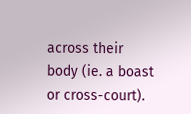across their body (ie. a boast or cross-court).